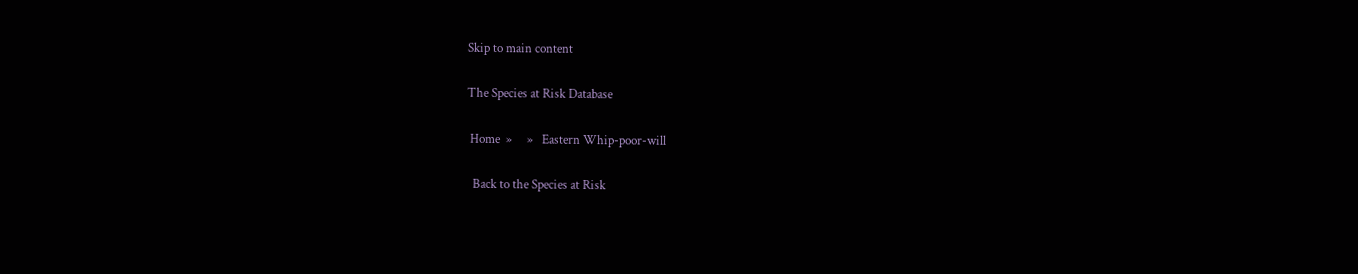Skip to main content

The Species at Risk Database

 Home  »     »   Eastern Whip-poor-will

  Back to the Species at Risk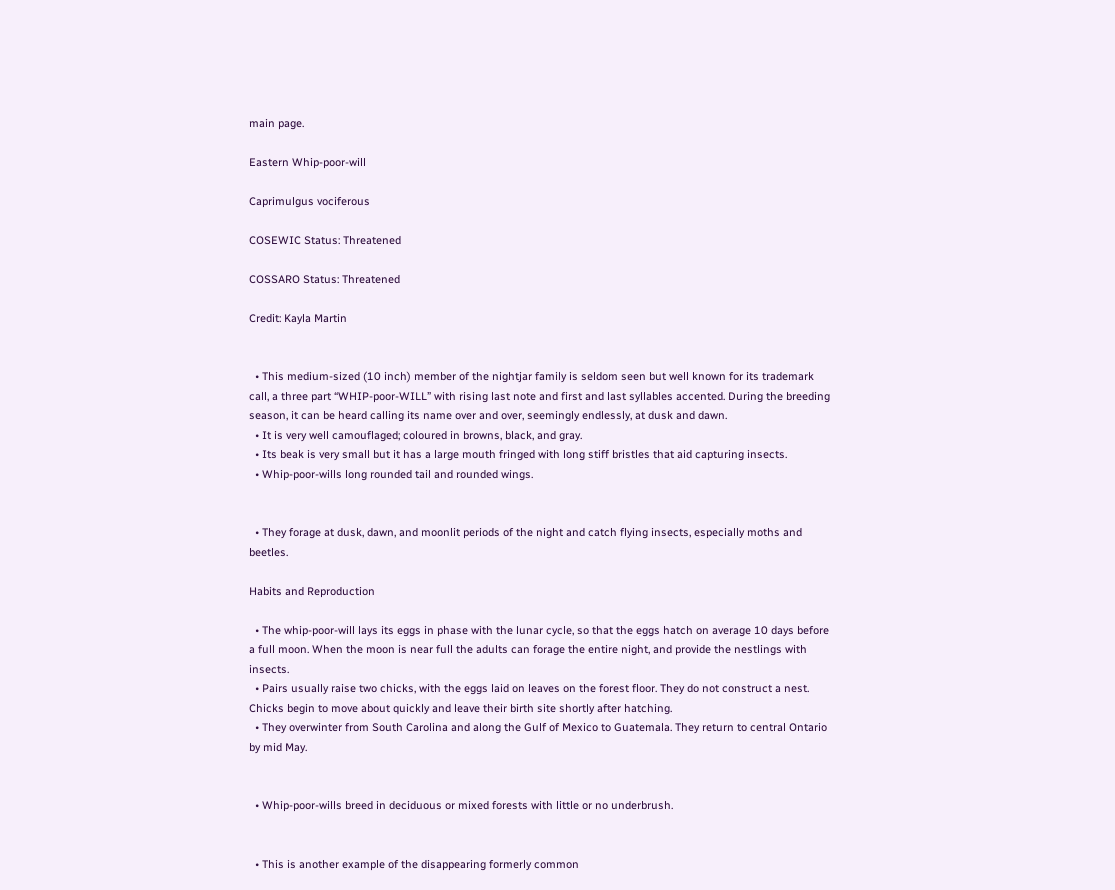main page.

Eastern Whip-poor-will

Caprimulgus vociferous

COSEWIC Status: Threatened

COSSARO Status: Threatened

Credit: Kayla Martin


  • This medium-sized (10 inch) member of the nightjar family is seldom seen but well known for its trademark call, a three part “WHIP-poor-WILL” with rising last note and first and last syllables accented. During the breeding season, it can be heard calling its name over and over, seemingly endlessly, at dusk and dawn.
  • It is very well camouflaged; coloured in browns, black, and gray.
  • Its beak is very small but it has a large mouth fringed with long stiff bristles that aid capturing insects.
  • Whip-poor-wills long rounded tail and rounded wings.


  • They forage at dusk, dawn, and moonlit periods of the night and catch flying insects, especially moths and beetles.

Habits and Reproduction

  • The whip-poor-will lays its eggs in phase with the lunar cycle, so that the eggs hatch on average 10 days before a full moon. When the moon is near full the adults can forage the entire night, and provide the nestlings with insects.
  • Pairs usually raise two chicks, with the eggs laid on leaves on the forest floor. They do not construct a nest. Chicks begin to move about quickly and leave their birth site shortly after hatching.
  • They overwinter from South Carolina and along the Gulf of Mexico to Guatemala. They return to central Ontario by mid May.


  • Whip-poor-wills breed in deciduous or mixed forests with little or no underbrush.


  • This is another example of the disappearing formerly common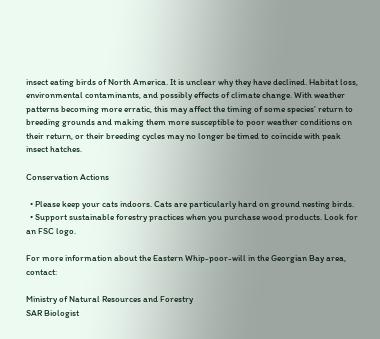insect eating birds of North America. It is unclear why they have declined. Habitat loss, environmental contaminants, and possibly effects of climate change. With weather patterns becoming more erratic, this may affect the timing of some species’ return to breeding grounds and making them more susceptible to poor weather conditions on their return, or their breeding cycles may no longer be timed to coincide with peak insect hatches.

Conservation Actions

  • Please keep your cats indoors. Cats are particularly hard on ground nesting birds.
  • Support sustainable forestry practices when you purchase wood products. Look for an FSC logo.

For more information about the Eastern Whip-poor-will in the Georgian Bay area, contact:

Ministry of Natural Resources and Forestry
SAR Biologist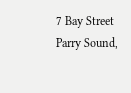7 Bay Street
Parry Sound,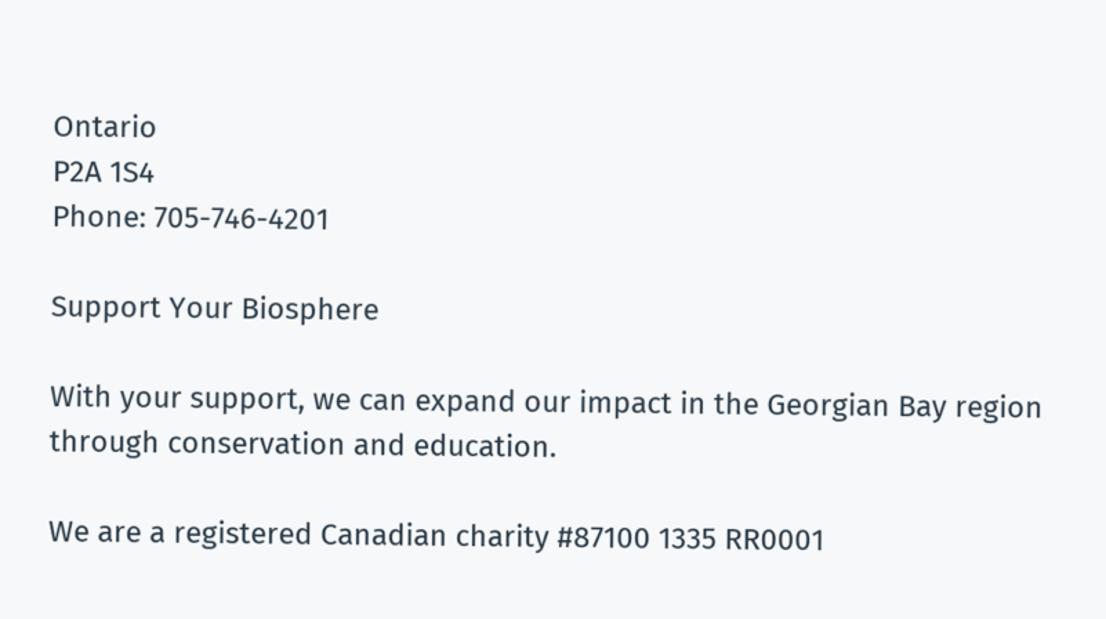Ontario
P2A 1S4
Phone: 705-746-4201

Support Your Biosphere

With your support, we can expand our impact in the Georgian Bay region through conservation and education.

We are a registered Canadian charity #87100 1335 RR0001